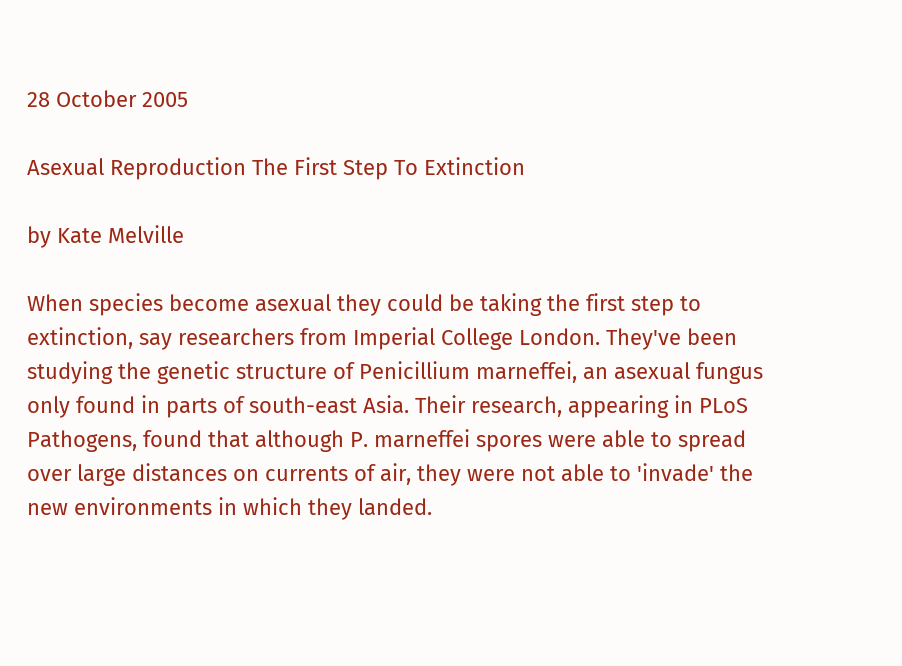28 October 2005

Asexual Reproduction The First Step To Extinction

by Kate Melville

When species become asexual they could be taking the first step to extinction, say researchers from Imperial College London. They've been studying the genetic structure of Penicillium marneffei, an asexual fungus only found in parts of south-east Asia. Their research, appearing in PLoS Pathogens, found that although P. marneffei spores were able to spread over large distances on currents of air, they were not able to 'invade' the new environments in which they landed.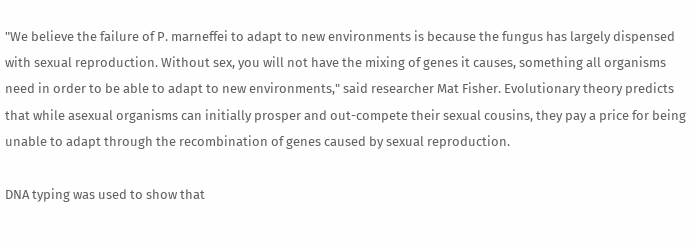"We believe the failure of P. marneffei to adapt to new environments is because the fungus has largely dispensed with sexual reproduction. Without sex, you will not have the mixing of genes it causes, something all organisms need in order to be able to adapt to new environments," said researcher Mat Fisher. Evolutionary theory predicts that while asexual organisms can initially prosper and out-compete their sexual cousins, they pay a price for being unable to adapt through the recombination of genes caused by sexual reproduction.

DNA typing was used to show that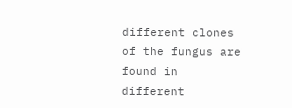different clones of the fungus are found in different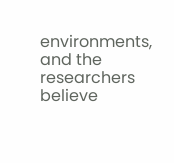environments, and the researchers believe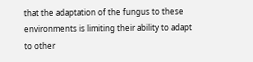that the adaptation of the fungus to these environments is limiting their ability to adapt to other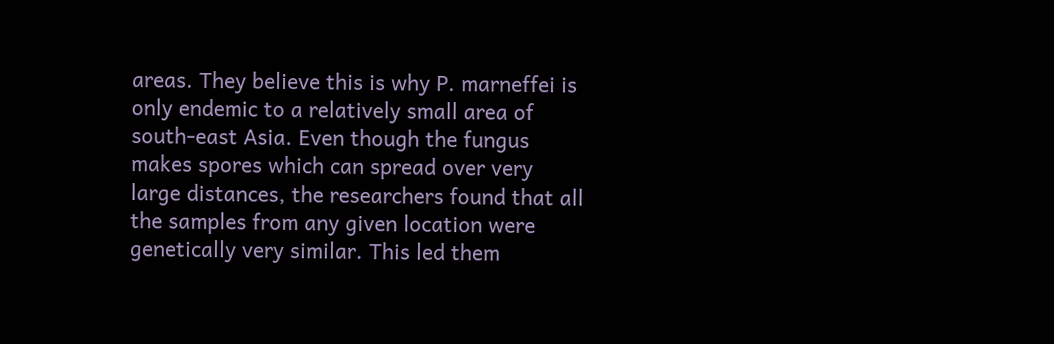areas. They believe this is why P. marneffei is only endemic to a relatively small area of south-east Asia. Even though the fungus makes spores which can spread over very large distances, the researchers found that all the samples from any given location were genetically very similar. This led them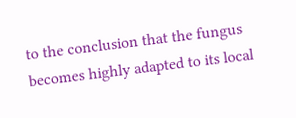to the conclusion that the fungus becomes highly adapted to its local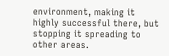environment, making it highly successful there, but stopping it spreading to other areas.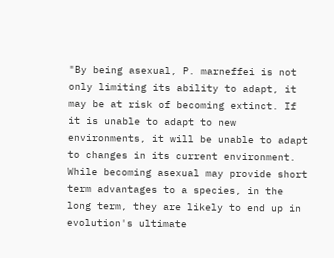"By being asexual, P. marneffei is not only limiting its ability to adapt, it may be at risk of becoming extinct. If it is unable to adapt to new environments, it will be unable to adapt to changes in its current environment. While becoming asexual may provide short term advantages to a species, in the long term, they are likely to end up in evolution's ultimate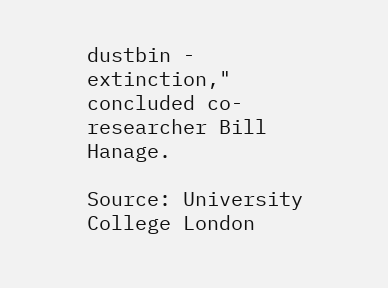dustbin - extinction," concluded co-researcher Bill Hanage.

Source: University College London